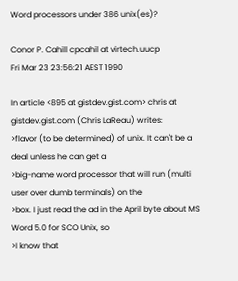Word processors under 386 unix(es)?

Conor P. Cahill cpcahil at virtech.uucp
Fri Mar 23 23:56:21 AEST 1990

In article <895 at gistdev.gist.com> chris at gistdev.gist.com (Chris LaReau) writes:
>flavor (to be determined) of unix. It can't be a deal unless he can get a
>big-name word processor that will run (multi user over dumb terminals) on the
>box. I just read the ad in the April byte about MS Word 5.0 for SCO Unix, so
>I know that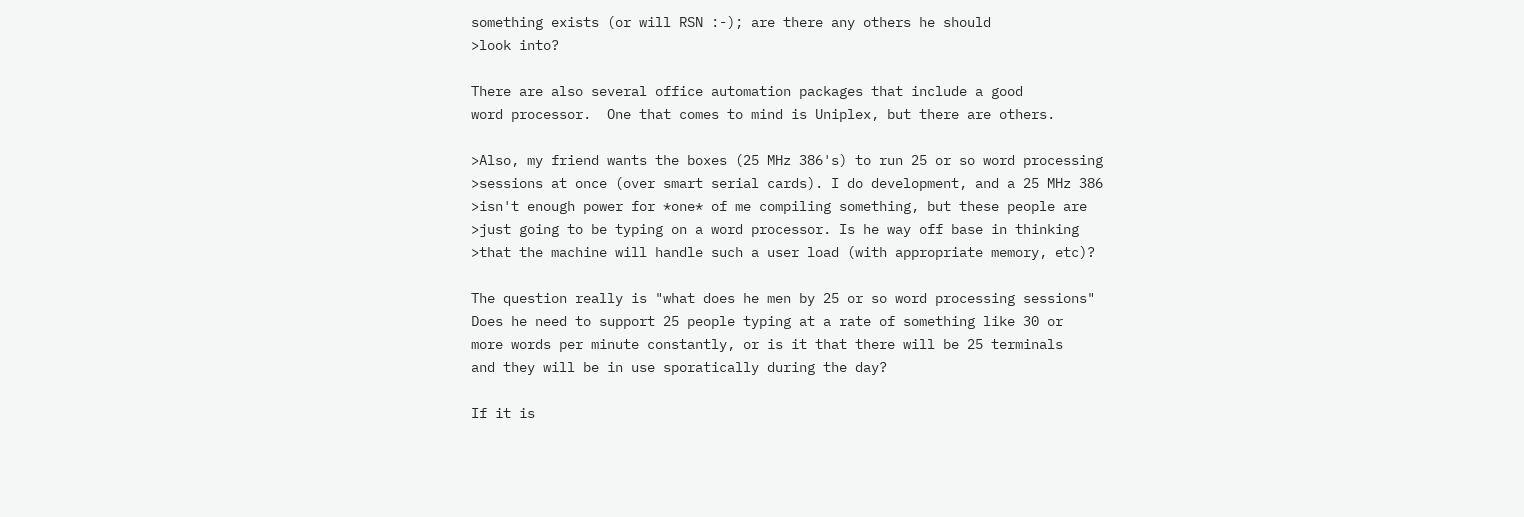something exists (or will RSN :-); are there any others he should
>look into?

There are also several office automation packages that include a good
word processor.  One that comes to mind is Uniplex, but there are others.

>Also, my friend wants the boxes (25 MHz 386's) to run 25 or so word processing
>sessions at once (over smart serial cards). I do development, and a 25 MHz 386
>isn't enough power for *one* of me compiling something, but these people are
>just going to be typing on a word processor. Is he way off base in thinking
>that the machine will handle such a user load (with appropriate memory, etc)?

The question really is "what does he men by 25 or so word processing sessions"
Does he need to support 25 people typing at a rate of something like 30 or
more words per minute constantly, or is it that there will be 25 terminals
and they will be in use sporatically during the day?

If it is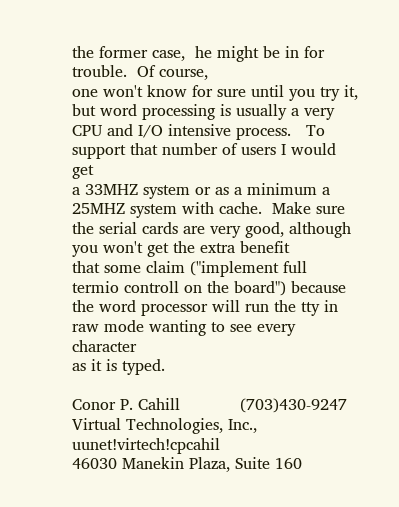the former case,  he might be in for trouble.  Of course,
one won't know for sure until you try it, but word processing is usually a very
CPU and I/O intensive process.   To support that number of users I would get
a 33MHZ system or as a minimum a 25MHZ system with cache.  Make sure
the serial cards are very good, although you won't get the extra benefit
that some claim ("implement full termio controll on the board") because
the word processor will run the tty in raw mode wanting to see every character
as it is typed.

Conor P. Cahill            (703)430-9247        Virtual Technologies, Inc.,
uunet!virtech!cpcahil                           46030 Manekin Plaza, Suite 160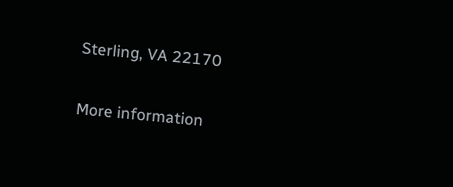Sterling, VA 22170

More information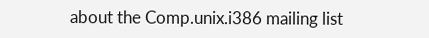about the Comp.unix.i386 mailing list